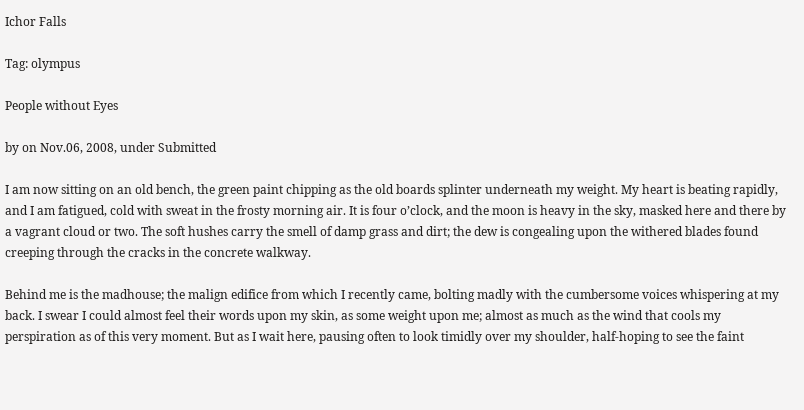Ichor Falls

Tag: olympus

People without Eyes

by on Nov.06, 2008, under Submitted

I am now sitting on an old bench, the green paint chipping as the old boards splinter underneath my weight. My heart is beating rapidly, and I am fatigued, cold with sweat in the frosty morning air. It is four o’clock, and the moon is heavy in the sky, masked here and there by a vagrant cloud or two. The soft hushes carry the smell of damp grass and dirt; the dew is congealing upon the withered blades found creeping through the cracks in the concrete walkway.

Behind me is the madhouse; the malign edifice from which I recently came, bolting madly with the cumbersome voices whispering at my back. I swear I could almost feel their words upon my skin, as some weight upon me; almost as much as the wind that cools my perspiration as of this very moment. But as I wait here, pausing often to look timidly over my shoulder, half-hoping to see the faint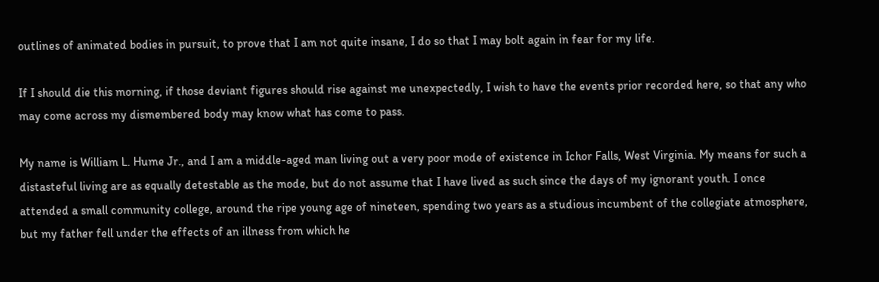outlines of animated bodies in pursuit, to prove that I am not quite insane, I do so that I may bolt again in fear for my life.

If I should die this morning, if those deviant figures should rise against me unexpectedly, I wish to have the events prior recorded here, so that any who may come across my dismembered body may know what has come to pass.

My name is William L. Hume Jr., and I am a middle-aged man living out a very poor mode of existence in Ichor Falls, West Virginia. My means for such a distasteful living are as equally detestable as the mode, but do not assume that I have lived as such since the days of my ignorant youth. I once attended a small community college, around the ripe young age of nineteen, spending two years as a studious incumbent of the collegiate atmosphere, but my father fell under the effects of an illness from which he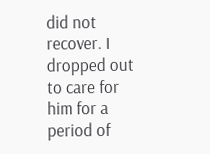did not recover. I dropped out to care for him for a period of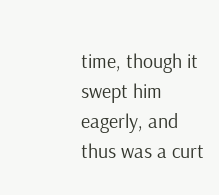time, though it swept him eagerly, and thus was a curt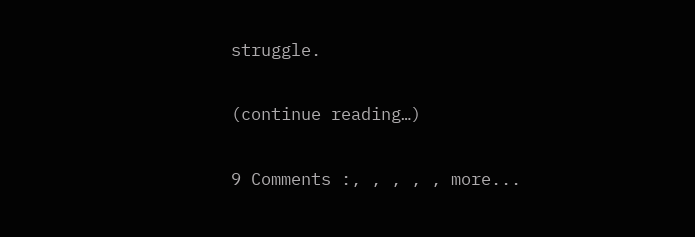struggle.

(continue reading…)

9 Comments :, , , , , more...